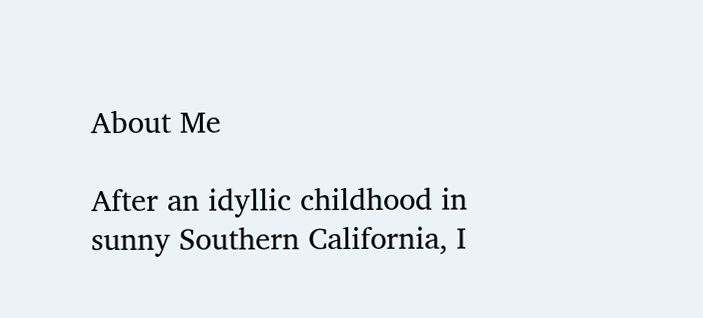About Me

After an idyllic childhood in sunny Southern California, I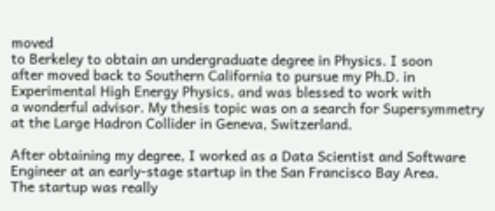moved
to Berkeley to obtain an undergraduate degree in Physics. I soon
after moved back to Southern California to pursue my Ph.D. in
Experimental High Energy Physics, and was blessed to work with
a wonderful advisor. My thesis topic was on a search for Supersymmetry
at the Large Hadron Collider in Geneva, Switzerland.

After obtaining my degree, I worked as a Data Scientist and Software
Engineer at an early-stage startup in the San Francisco Bay Area.
The startup was really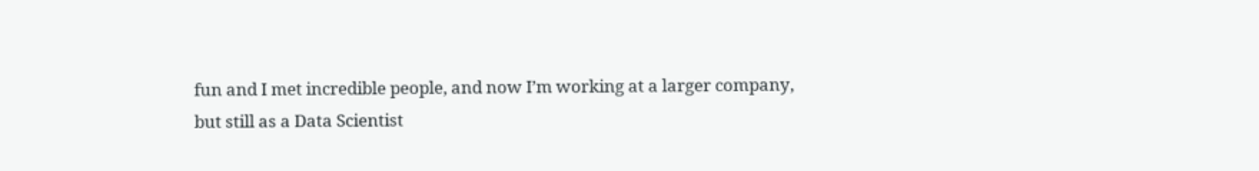fun and I met incredible people, and now I’m working at a larger company,
but still as a Data Scientist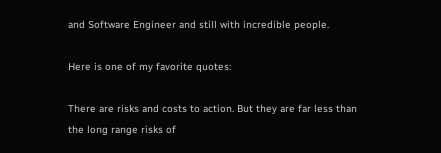and Software Engineer and still with incredible people.

Here is one of my favorite quotes:

There are risks and costs to action. But they are far less than the long range risks of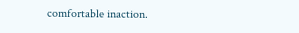comfortable inaction.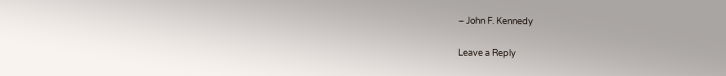– John F. Kennedy

Leave a Reply